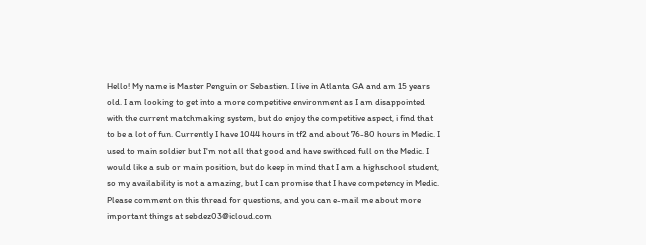Hello! My name is Master Penguin or Sebastien. I live in Atlanta GA and am 15 years old. I am looking to get into a more competitive environment as I am disappointed with the current matchmaking system, but do enjoy the competitive aspect, i find that to be a lot of fun. Currently I have 1044 hours in tf2 and about 76-80 hours in Medic. I used to main soldier but I'm not all that good and have swithced full on the Medic. I would like a sub or main position, but do keep in mind that I am a highschool student, so my availability is not a amazing, but I can promise that I have competency in Medic. Please comment on this thread for questions, and you can e-mail me about more important things at sebdez03@icloud.com